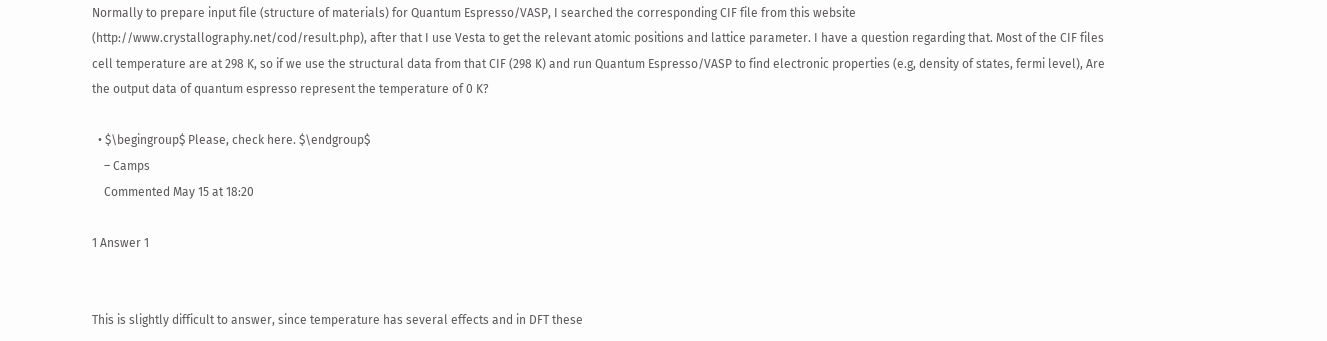Normally to prepare input file (structure of materials) for Quantum Espresso/VASP, I searched the corresponding CIF file from this website (http://www.crystallography.net/cod/result.php), after that I use Vesta to get the relevant atomic positions and lattice parameter. I have a question regarding that. Most of the CIF files cell temperature are at 298 K, so if we use the structural data from that CIF (298 K) and run Quantum Espresso/VASP to find electronic properties (e.g, density of states, fermi level), Are the output data of quantum espresso represent the temperature of 0 K?

  • $\begingroup$ Please, check here. $\endgroup$
    – Camps
    Commented May 15 at 18:20

1 Answer 1


This is slightly difficult to answer, since temperature has several effects and in DFT these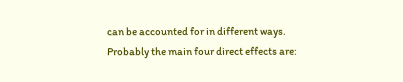can be accounted for in different ways. Probably the main four direct effects are: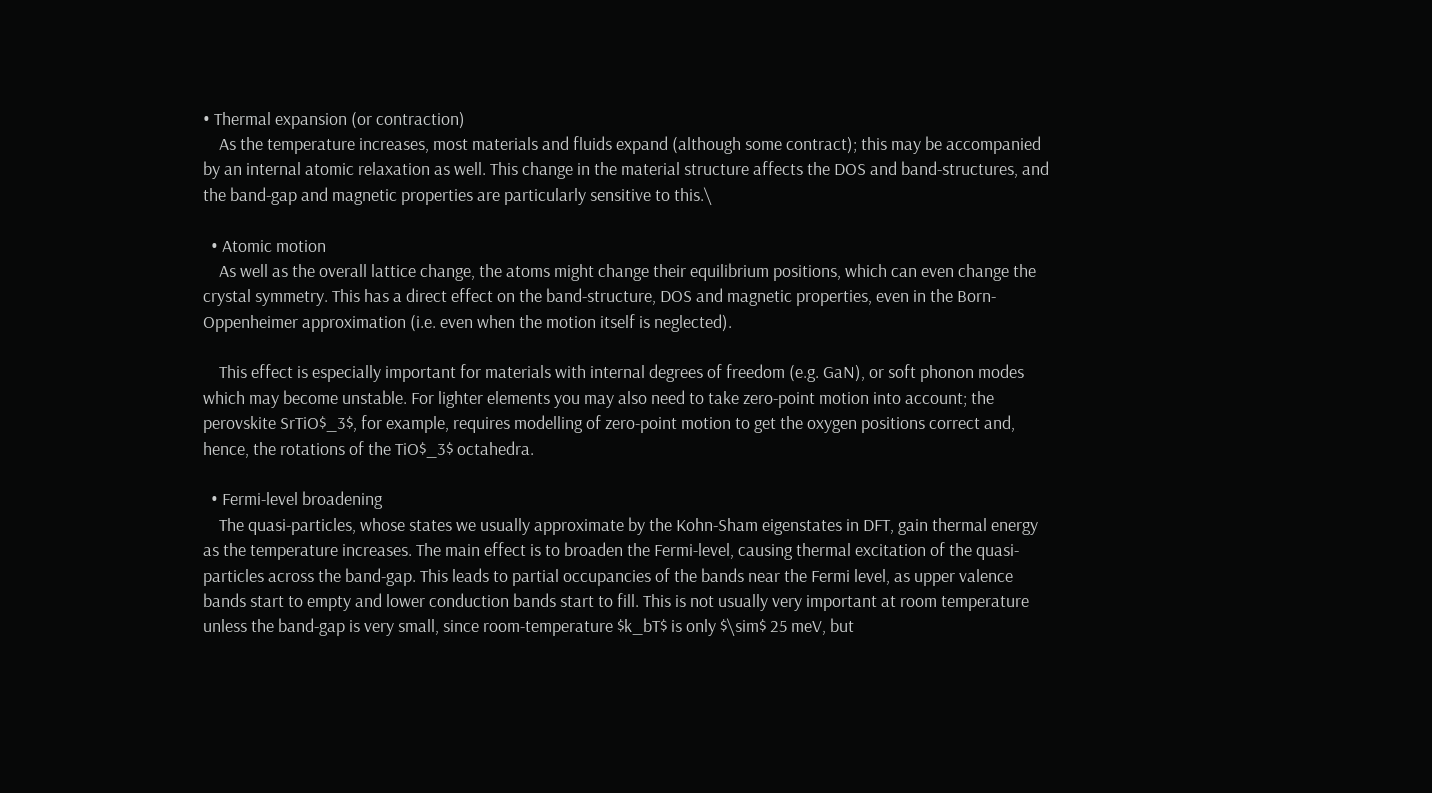• Thermal expansion (or contraction)
    As the temperature increases, most materials and fluids expand (although some contract); this may be accompanied by an internal atomic relaxation as well. This change in the material structure affects the DOS and band-structures, and the band-gap and magnetic properties are particularly sensitive to this.\

  • Atomic motion
    As well as the overall lattice change, the atoms might change their equilibrium positions, which can even change the crystal symmetry. This has a direct effect on the band-structure, DOS and magnetic properties, even in the Born-Oppenheimer approximation (i.e. even when the motion itself is neglected).

    This effect is especially important for materials with internal degrees of freedom (e.g. GaN), or soft phonon modes which may become unstable. For lighter elements you may also need to take zero-point motion into account; the perovskite SrTiO$_3$, for example, requires modelling of zero-point motion to get the oxygen positions correct and, hence, the rotations of the TiO$_3$ octahedra.

  • Fermi-level broadening
    The quasi-particles, whose states we usually approximate by the Kohn-Sham eigenstates in DFT, gain thermal energy as the temperature increases. The main effect is to broaden the Fermi-level, causing thermal excitation of the quasi-particles across the band-gap. This leads to partial occupancies of the bands near the Fermi level, as upper valence bands start to empty and lower conduction bands start to fill. This is not usually very important at room temperature unless the band-gap is very small, since room-temperature $k_bT$ is only $\sim$ 25 meV, but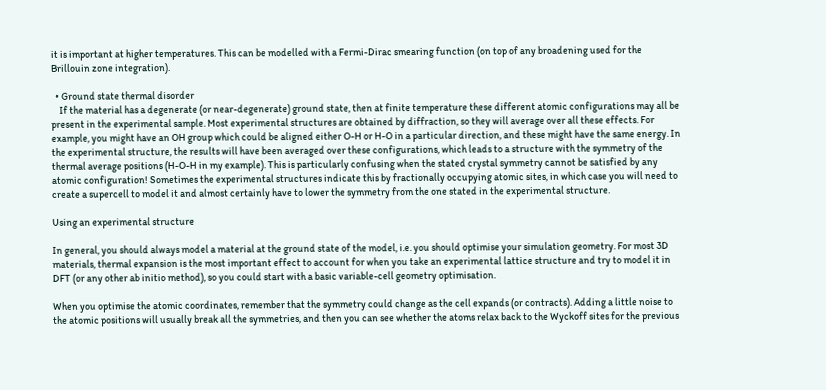it is important at higher temperatures. This can be modelled with a Fermi-Dirac smearing function (on top of any broadening used for the Brillouin zone integration).

  • Ground state thermal disorder
    If the material has a degenerate (or near-degenerate) ground state, then at finite temperature these different atomic configurations may all be present in the experimental sample. Most experimental structures are obtained by diffraction, so they will average over all these effects. For example, you might have an OH group which could be aligned either O-H or H-O in a particular direction, and these might have the same energy. In the experimental structure, the results will have been averaged over these configurations, which leads to a structure with the symmetry of the thermal average positions (H-O-H in my example). This is particularly confusing when the stated crystal symmetry cannot be satisfied by any atomic configuration! Sometimes the experimental structures indicate this by fractionally occupying atomic sites, in which case you will need to create a supercell to model it and almost certainly have to lower the symmetry from the one stated in the experimental structure.

Using an experimental structure

In general, you should always model a material at the ground state of the model, i.e. you should optimise your simulation geometry. For most 3D materials, thermal expansion is the most important effect to account for when you take an experimental lattice structure and try to model it in DFT (or any other ab initio method), so you could start with a basic variable-cell geometry optimisation.

When you optimise the atomic coordinates, remember that the symmetry could change as the cell expands (or contracts). Adding a little noise to the atomic positions will usually break all the symmetries, and then you can see whether the atoms relax back to the Wyckoff sites for the previous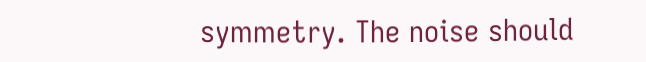symmetry. The noise should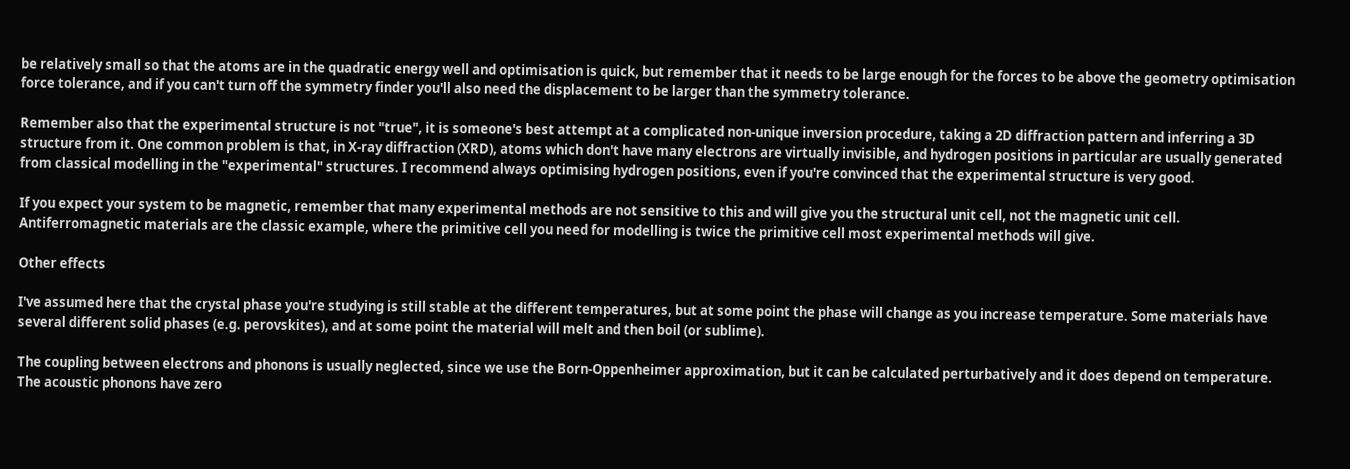be relatively small so that the atoms are in the quadratic energy well and optimisation is quick, but remember that it needs to be large enough for the forces to be above the geometry optimisation force tolerance, and if you can't turn off the symmetry finder you'll also need the displacement to be larger than the symmetry tolerance.

Remember also that the experimental structure is not "true", it is someone's best attempt at a complicated non-unique inversion procedure, taking a 2D diffraction pattern and inferring a 3D structure from it. One common problem is that, in X-ray diffraction (XRD), atoms which don't have many electrons are virtually invisible, and hydrogen positions in particular are usually generated from classical modelling in the "experimental" structures. I recommend always optimising hydrogen positions, even if you're convinced that the experimental structure is very good.

If you expect your system to be magnetic, remember that many experimental methods are not sensitive to this and will give you the structural unit cell, not the magnetic unit cell. Antiferromagnetic materials are the classic example, where the primitive cell you need for modelling is twice the primitive cell most experimental methods will give.

Other effects

I've assumed here that the crystal phase you're studying is still stable at the different temperatures, but at some point the phase will change as you increase temperature. Some materials have several different solid phases (e.g. perovskites), and at some point the material will melt and then boil (or sublime).

The coupling between electrons and phonons is usually neglected, since we use the Born-Oppenheimer approximation, but it can be calculated perturbatively and it does depend on temperature. The acoustic phonons have zero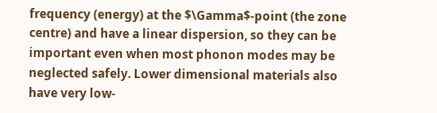frequency (energy) at the $\Gamma$-point (the zone centre) and have a linear dispersion, so they can be important even when most phonon modes may be neglected safely. Lower dimensional materials also have very low-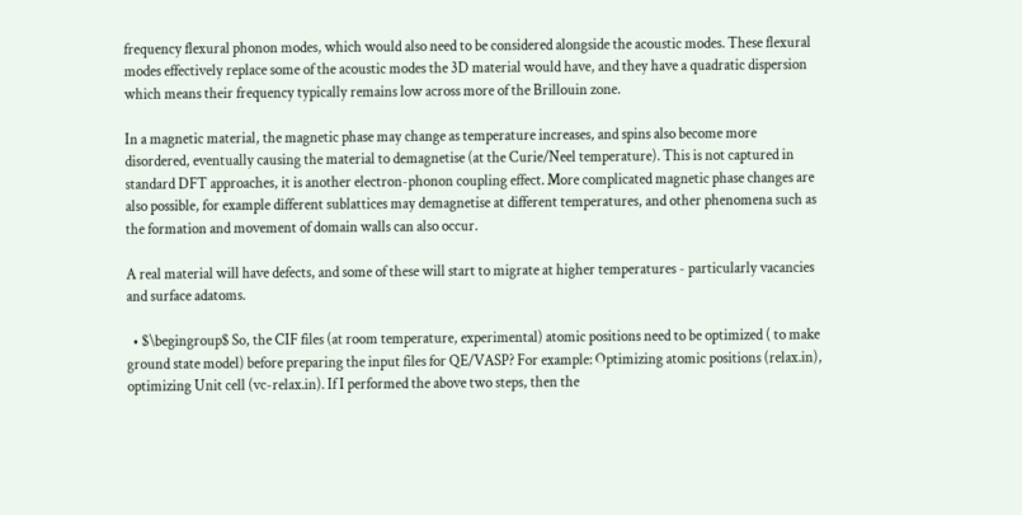frequency flexural phonon modes, which would also need to be considered alongside the acoustic modes. These flexural modes effectively replace some of the acoustic modes the 3D material would have, and they have a quadratic dispersion which means their frequency typically remains low across more of the Brillouin zone.

In a magnetic material, the magnetic phase may change as temperature increases, and spins also become more disordered, eventually causing the material to demagnetise (at the Curie/Neel temperature). This is not captured in standard DFT approaches, it is another electron-phonon coupling effect. More complicated magnetic phase changes are also possible, for example different sublattices may demagnetise at different temperatures, and other phenomena such as the formation and movement of domain walls can also occur.

A real material will have defects, and some of these will start to migrate at higher temperatures - particularly vacancies and surface adatoms.

  • $\begingroup$ So, the CIF files (at room temperature, experimental) atomic positions need to be optimized ( to make ground state model) before preparing the input files for QE/VASP? For example: Optimizing atomic positions (relax.in), optimizing Unit cell (vc-relax.in). If I performed the above two steps, then the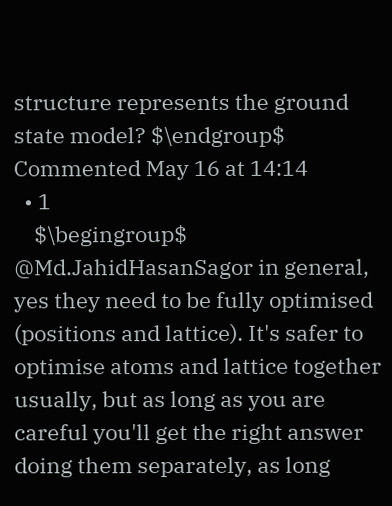structure represents the ground state model? $\endgroup$ Commented May 16 at 14:14
  • 1
    $\begingroup$ @Md.JahidHasanSagor in general, yes they need to be fully optimised (positions and lattice). It's safer to optimise atoms and lattice together usually, but as long as you are careful you'll get the right answer doing them separately, as long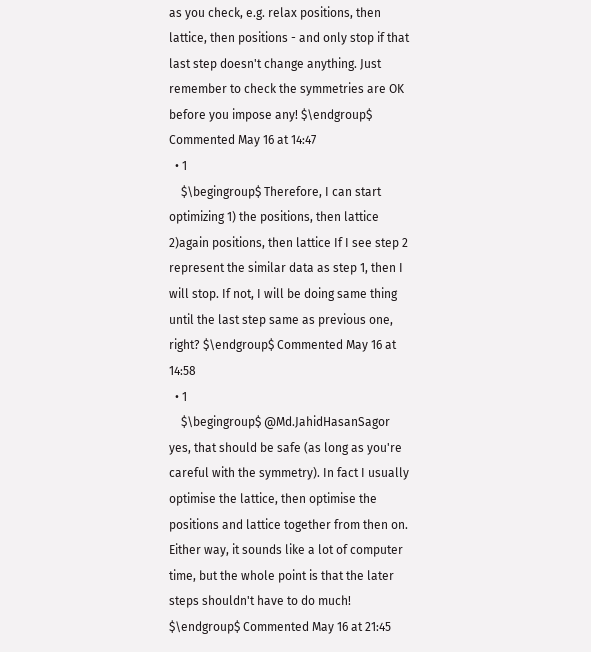as you check, e.g. relax positions, then lattice, then positions - and only stop if that last step doesn't change anything. Just remember to check the symmetries are OK before you impose any! $\endgroup$ Commented May 16 at 14:47
  • 1
    $\begingroup$ Therefore, I can start optimizing 1) the positions, then lattice 2)again positions, then lattice If I see step 2 represent the similar data as step 1, then I will stop. If not, I will be doing same thing until the last step same as previous one, right? $\endgroup$ Commented May 16 at 14:58
  • 1
    $\begingroup$ @Md.JahidHasanSagor yes, that should be safe (as long as you're careful with the symmetry). In fact I usually optimise the lattice, then optimise the positions and lattice together from then on. Either way, it sounds like a lot of computer time, but the whole point is that the later steps shouldn't have to do much! $\endgroup$ Commented May 16 at 21:45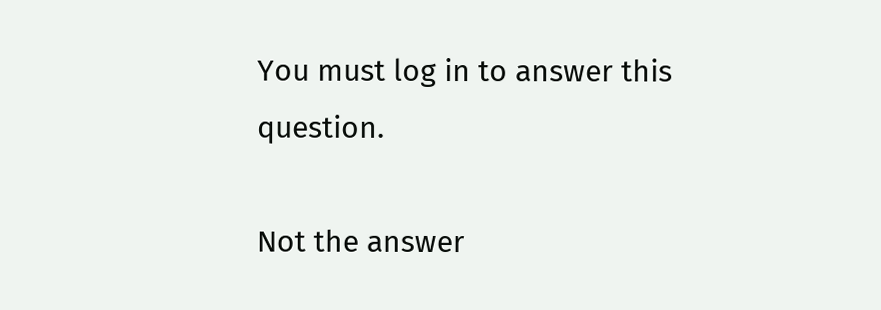You must log in to answer this question.

Not the answer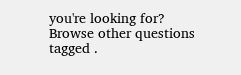you're looking for? Browse other questions tagged .